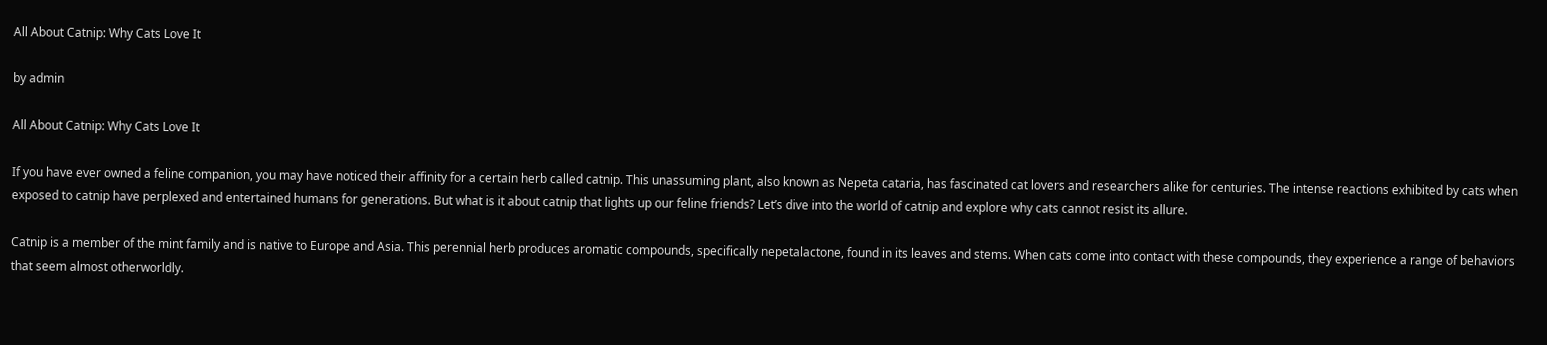All About Catnip: Why Cats Love It

by admin

All About Catnip: Why Cats Love It

If you have ever owned a feline companion, you may have noticed their affinity for a certain herb called catnip. This unassuming plant, also known as Nepeta cataria, has fascinated cat lovers and researchers alike for centuries. The intense reactions exhibited by cats when exposed to catnip have perplexed and entertained humans for generations. But what is it about catnip that lights up our feline friends? Let’s dive into the world of catnip and explore why cats cannot resist its allure.

Catnip is a member of the mint family and is native to Europe and Asia. This perennial herb produces aromatic compounds, specifically nepetalactone, found in its leaves and stems. When cats come into contact with these compounds, they experience a range of behaviors that seem almost otherworldly.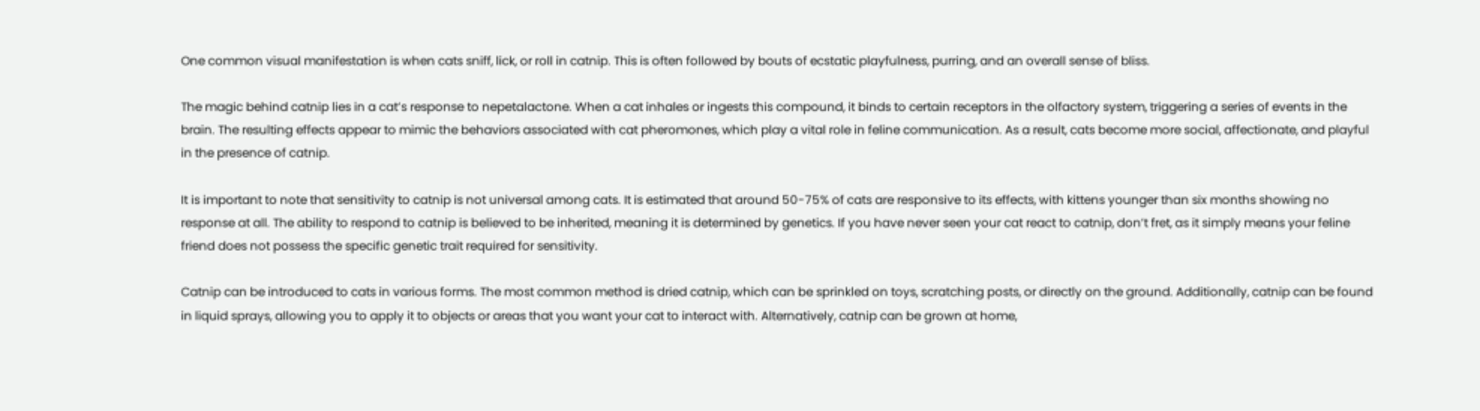One common visual manifestation is when cats sniff, lick, or roll in catnip. This is often followed by bouts of ecstatic playfulness, purring, and an overall sense of bliss.

The magic behind catnip lies in a cat’s response to nepetalactone. When a cat inhales or ingests this compound, it binds to certain receptors in the olfactory system, triggering a series of events in the brain. The resulting effects appear to mimic the behaviors associated with cat pheromones, which play a vital role in feline communication. As a result, cats become more social, affectionate, and playful in the presence of catnip.

It is important to note that sensitivity to catnip is not universal among cats. It is estimated that around 50-75% of cats are responsive to its effects, with kittens younger than six months showing no response at all. The ability to respond to catnip is believed to be inherited, meaning it is determined by genetics. If you have never seen your cat react to catnip, don’t fret, as it simply means your feline friend does not possess the specific genetic trait required for sensitivity.

Catnip can be introduced to cats in various forms. The most common method is dried catnip, which can be sprinkled on toys, scratching posts, or directly on the ground. Additionally, catnip can be found in liquid sprays, allowing you to apply it to objects or areas that you want your cat to interact with. Alternatively, catnip can be grown at home,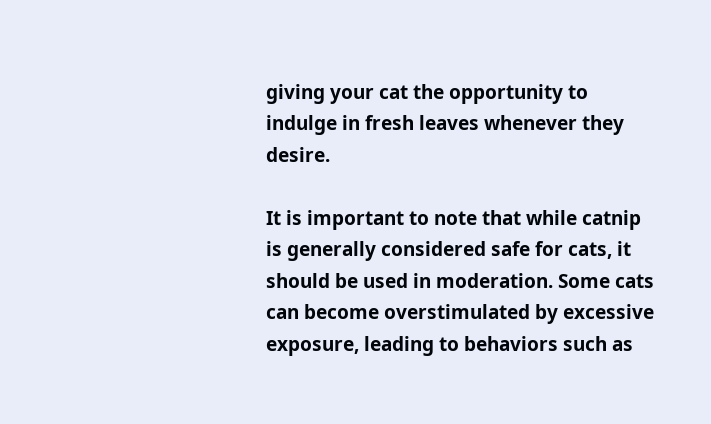giving your cat the opportunity to indulge in fresh leaves whenever they desire.

It is important to note that while catnip is generally considered safe for cats, it should be used in moderation. Some cats can become overstimulated by excessive exposure, leading to behaviors such as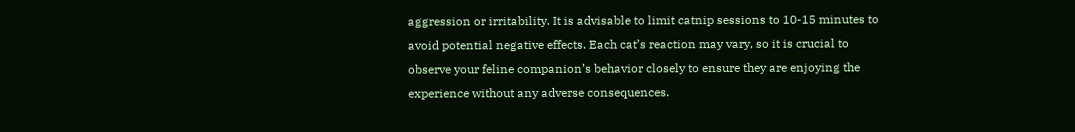aggression or irritability. It is advisable to limit catnip sessions to 10-15 minutes to avoid potential negative effects. Each cat’s reaction may vary, so it is crucial to observe your feline companion’s behavior closely to ensure they are enjoying the experience without any adverse consequences.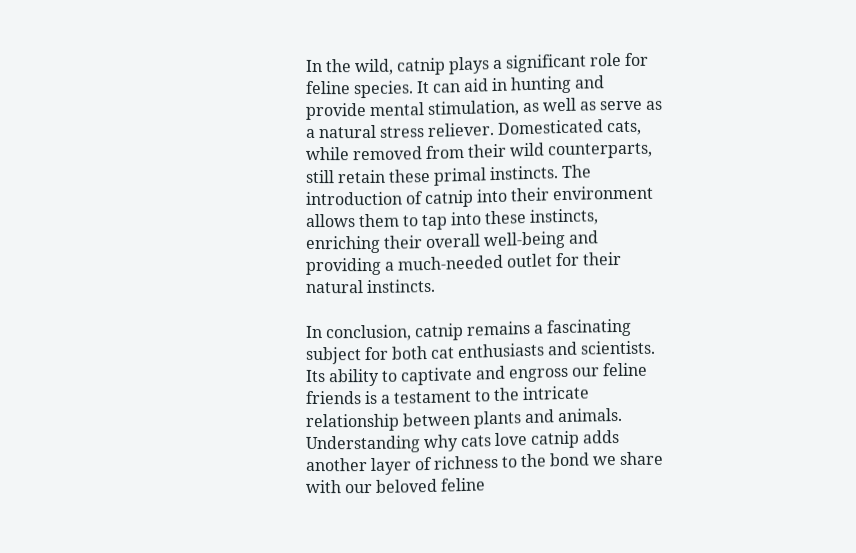In the wild, catnip plays a significant role for feline species. It can aid in hunting and provide mental stimulation, as well as serve as a natural stress reliever. Domesticated cats, while removed from their wild counterparts, still retain these primal instincts. The introduction of catnip into their environment allows them to tap into these instincts, enriching their overall well-being and providing a much-needed outlet for their natural instincts.

In conclusion, catnip remains a fascinating subject for both cat enthusiasts and scientists. Its ability to captivate and engross our feline friends is a testament to the intricate relationship between plants and animals. Understanding why cats love catnip adds another layer of richness to the bond we share with our beloved feline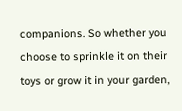companions. So whether you choose to sprinkle it on their toys or grow it in your garden,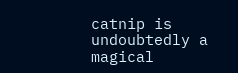catnip is undoubtedly a magical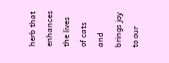herb that enhances the lives of cats and brings joy to our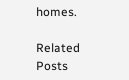homes.

Related Posts